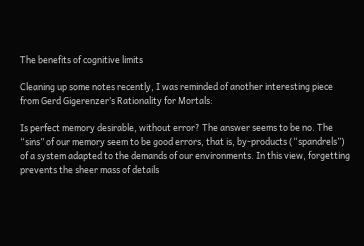The benefits of cognitive limits

Cleaning up some notes recently, I was reminded of another interesting piece from Gerd Gigerenzer’s Rationality for Mortals:

Is perfect memory desirable, without error? The answer seems to be no. The “sins” of our memory seem to be good errors, that is, by-products (“spandrels”) of a system adapted to the demands of our environments. In this view, forgetting prevents the sheer mass of details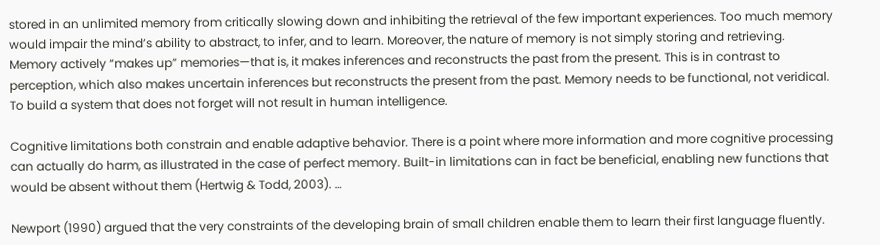stored in an unlimited memory from critically slowing down and inhibiting the retrieval of the few important experiences. Too much memory would impair the mind’s ability to abstract, to infer, and to learn. Moreover, the nature of memory is not simply storing and retrieving. Memory actively “makes up” memories—that is, it makes inferences and reconstructs the past from the present. This is in contrast to perception, which also makes uncertain inferences but reconstructs the present from the past. Memory needs to be functional, not veridical. To build a system that does not forget will not result in human intelligence.

Cognitive limitations both constrain and enable adaptive behavior. There is a point where more information and more cognitive processing can actually do harm, as illustrated in the case of perfect memory. Built-in limitations can in fact be beneficial, enabling new functions that would be absent without them (Hertwig & Todd, 2003). …

Newport (1990) argued that the very constraints of the developing brain of small children enable them to learn their first language fluently.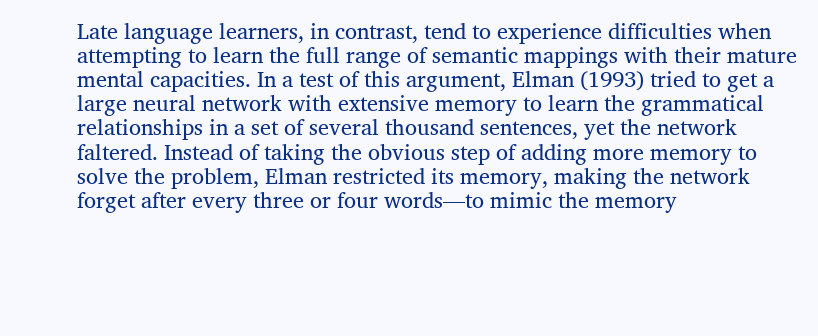Late language learners, in contrast, tend to experience difficulties when attempting to learn the full range of semantic mappings with their mature mental capacities. In a test of this argument, Elman (1993) tried to get a large neural network with extensive memory to learn the grammatical relationships in a set of several thousand sentences, yet the network faltered. Instead of taking the obvious step of adding more memory to solve the problem, Elman restricted its memory, making the network forget after every three or four words—to mimic the memory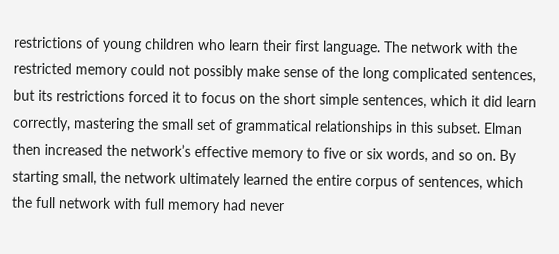restrictions of young children who learn their first language. The network with the restricted memory could not possibly make sense of the long complicated sentences, but its restrictions forced it to focus on the short simple sentences, which it did learn correctly, mastering the small set of grammatical relationships in this subset. Elman then increased the network’s effective memory to five or six words, and so on. By starting small, the network ultimately learned the entire corpus of sentences, which the full network with full memory had never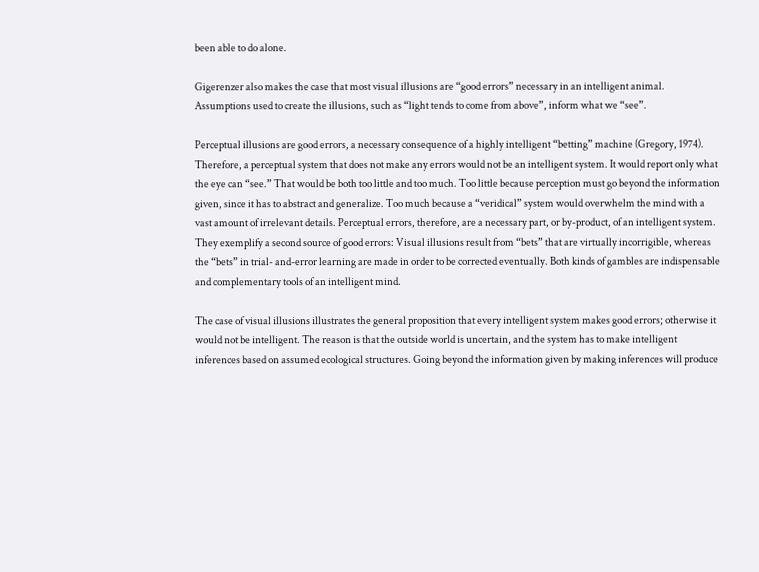been able to do alone.

Gigerenzer also makes the case that most visual illusions are “good errors” necessary in an intelligent animal. Assumptions used to create the illusions, such as “light tends to come from above”, inform what we “see”.

Perceptual illusions are good errors, a necessary consequence of a highly intelligent “betting” machine (Gregory, 1974). Therefore, a perceptual system that does not make any errors would not be an intelligent system. It would report only what the eye can “see.” That would be both too little and too much. Too little because perception must go beyond the information given, since it has to abstract and generalize. Too much because a “veridical” system would overwhelm the mind with a vast amount of irrelevant details. Perceptual errors, therefore, are a necessary part, or by-product, of an intelligent system. They exemplify a second source of good errors: Visual illusions result from “bets” that are virtually incorrigible, whereas the “bets” in trial- and-error learning are made in order to be corrected eventually. Both kinds of gambles are indispensable and complementary tools of an intelligent mind.

The case of visual illusions illustrates the general proposition that every intelligent system makes good errors; otherwise it would not be intelligent. The reason is that the outside world is uncertain, and the system has to make intelligent inferences based on assumed ecological structures. Going beyond the information given by making inferences will produce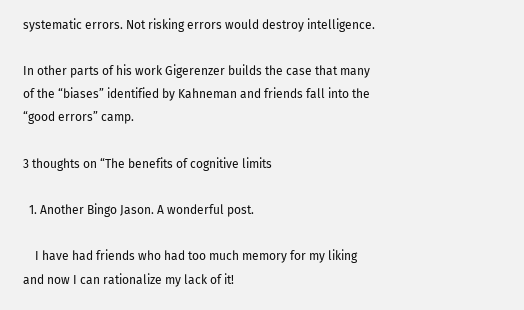systematic errors. Not risking errors would destroy intelligence.

In other parts of his work Gigerenzer builds the case that many of the “biases” identified by Kahneman and friends fall into the “good errors” camp.

3 thoughts on “The benefits of cognitive limits

  1. Another Bingo Jason. A wonderful post.

    I have had friends who had too much memory for my liking and now I can rationalize my lack of it!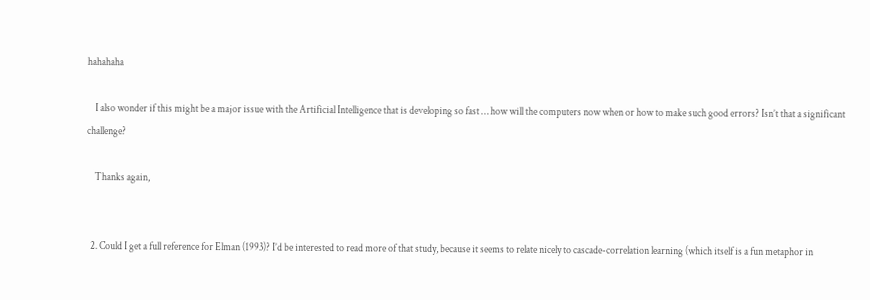hahahaha

    I also wonder if this might be a major issue with the Artificial Intelligence that is developing so fast … how will the computers now when or how to make such good errors? Isn’t that a significant challenge?

    Thanks again,


  2. Could I get a full reference for Elman (1993)? I’d be interested to read more of that study, because it seems to relate nicely to cascade-correlation learning (which itself is a fun metaphor in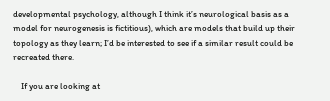developmental psychology, although I think it’s neurological basis as a model for neurogenesis is fictitious), which are models that build up their topology as they learn; I’d be interested to see if a similar result could be recreated there.

    If you are looking at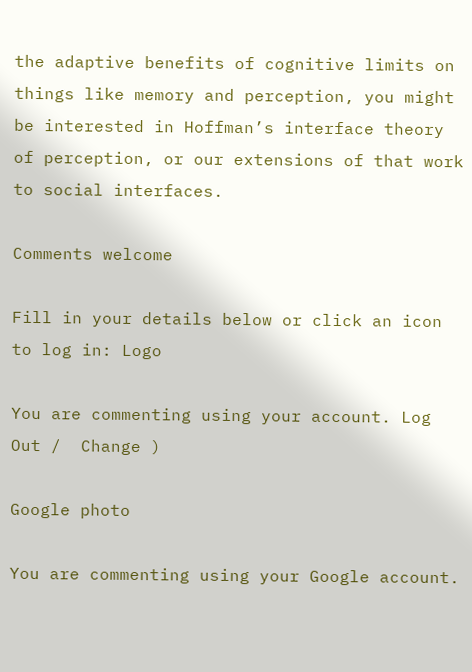the adaptive benefits of cognitive limits on things like memory and perception, you might be interested in Hoffman’s interface theory of perception, or our extensions of that work to social interfaces.

Comments welcome

Fill in your details below or click an icon to log in: Logo

You are commenting using your account. Log Out /  Change )

Google photo

You are commenting using your Google account.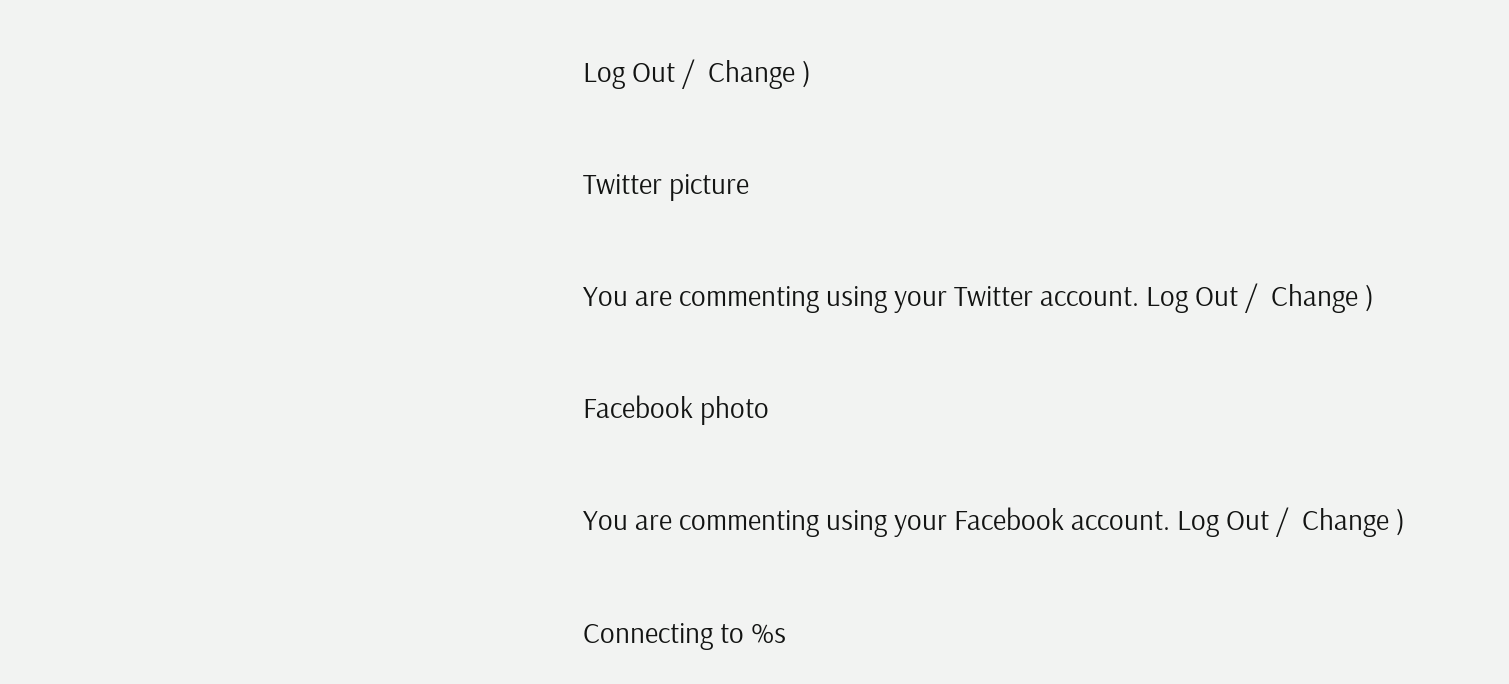Log Out /  Change )

Twitter picture

You are commenting using your Twitter account. Log Out /  Change )

Facebook photo

You are commenting using your Facebook account. Log Out /  Change )

Connecting to %s